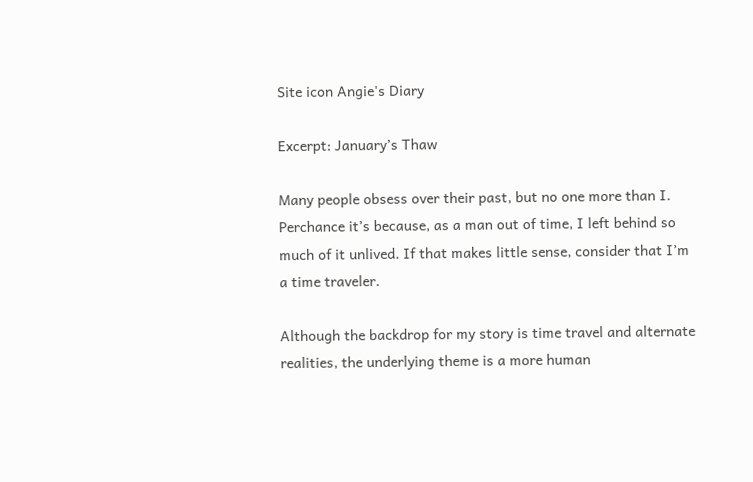Site icon Angie's Diary

Excerpt: January’s Thaw

Many people obsess over their past, but no one more than I. Perchance it’s because, as a man out of time, I left behind so much of it unlived. If that makes little sense, consider that I’m a time traveler.

Although the backdrop for my story is time travel and alternate realities, the underlying theme is a more human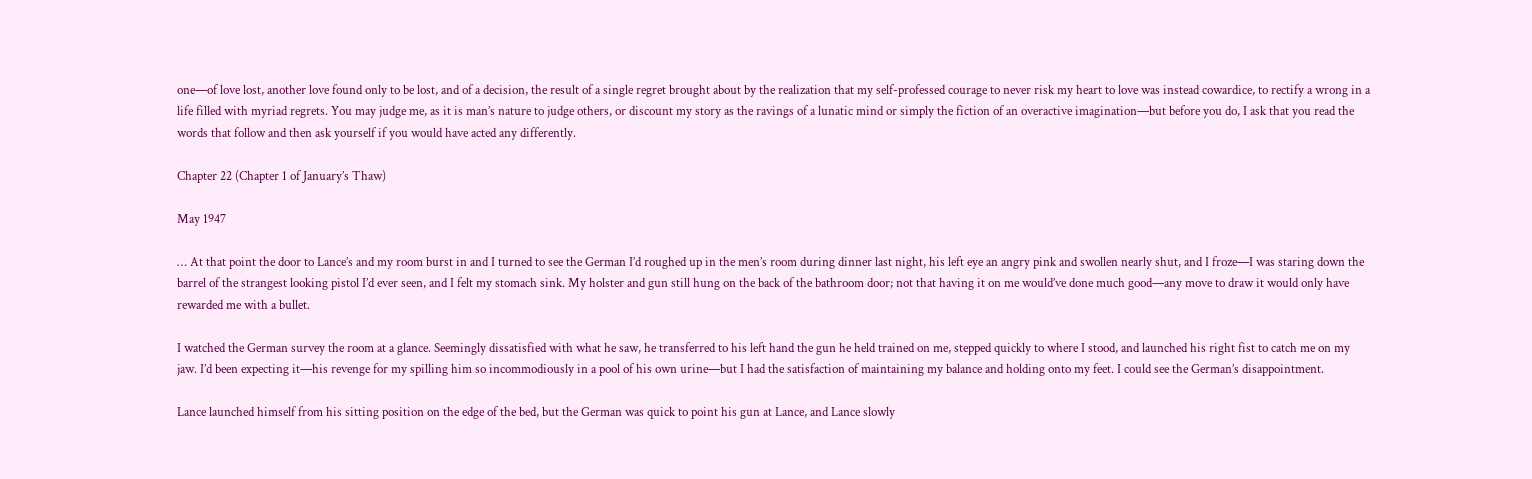one—of love lost, another love found only to be lost, and of a decision, the result of a single regret brought about by the realization that my self-professed courage to never risk my heart to love was instead cowardice, to rectify a wrong in a life filled with myriad regrets. You may judge me, as it is man’s nature to judge others, or discount my story as the ravings of a lunatic mind or simply the fiction of an overactive imagination—but before you do, I ask that you read the words that follow and then ask yourself if you would have acted any differently.

Chapter 22 (Chapter 1 of January’s Thaw)

May 1947

… At that point the door to Lance’s and my room burst in and I turned to see the German I’d roughed up in the men’s room during dinner last night, his left eye an angry pink and swollen nearly shut, and I froze—I was staring down the barrel of the strangest looking pistol I’d ever seen, and I felt my stomach sink. My holster and gun still hung on the back of the bathroom door; not that having it on me would’ve done much good—any move to draw it would only have rewarded me with a bullet.

I watched the German survey the room at a glance. Seemingly dissatisfied with what he saw, he transferred to his left hand the gun he held trained on me, stepped quickly to where I stood, and launched his right fist to catch me on my jaw. I’d been expecting it—his revenge for my spilling him so incommodiously in a pool of his own urine—but I had the satisfaction of maintaining my balance and holding onto my feet. I could see the German’s disappointment.

Lance launched himself from his sitting position on the edge of the bed, but the German was quick to point his gun at Lance, and Lance slowly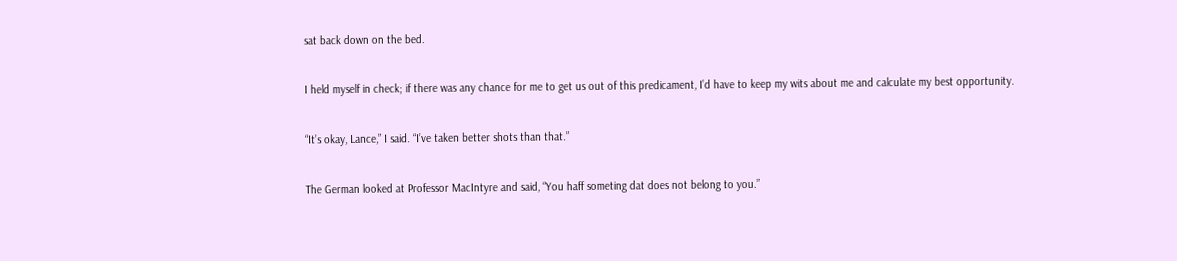sat back down on the bed.

I held myself in check; if there was any chance for me to get us out of this predicament, I’d have to keep my wits about me and calculate my best opportunity.

“It’s okay, Lance,” I said. “I’ve taken better shots than that.”

The German looked at Professor MacIntyre and said, “You haff someting dat does not belong to you.”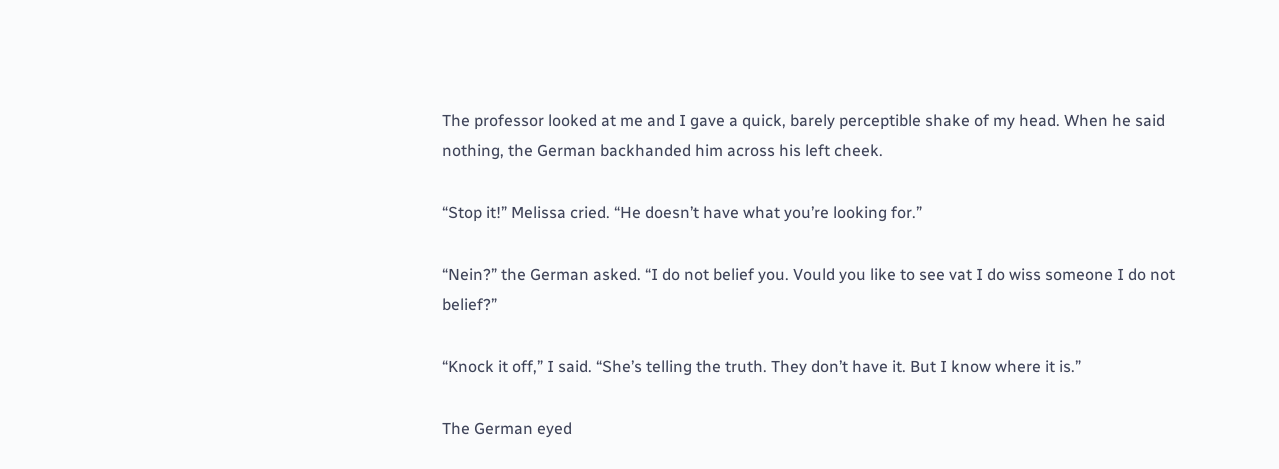The professor looked at me and I gave a quick, barely perceptible shake of my head. When he said nothing, the German backhanded him across his left cheek.

“Stop it!” Melissa cried. “He doesn’t have what you’re looking for.”

“Nein?” the German asked. “I do not belief you. Vould you like to see vat I do wiss someone I do not belief?”

“Knock it off,” I said. “She’s telling the truth. They don’t have it. But I know where it is.”

The German eyed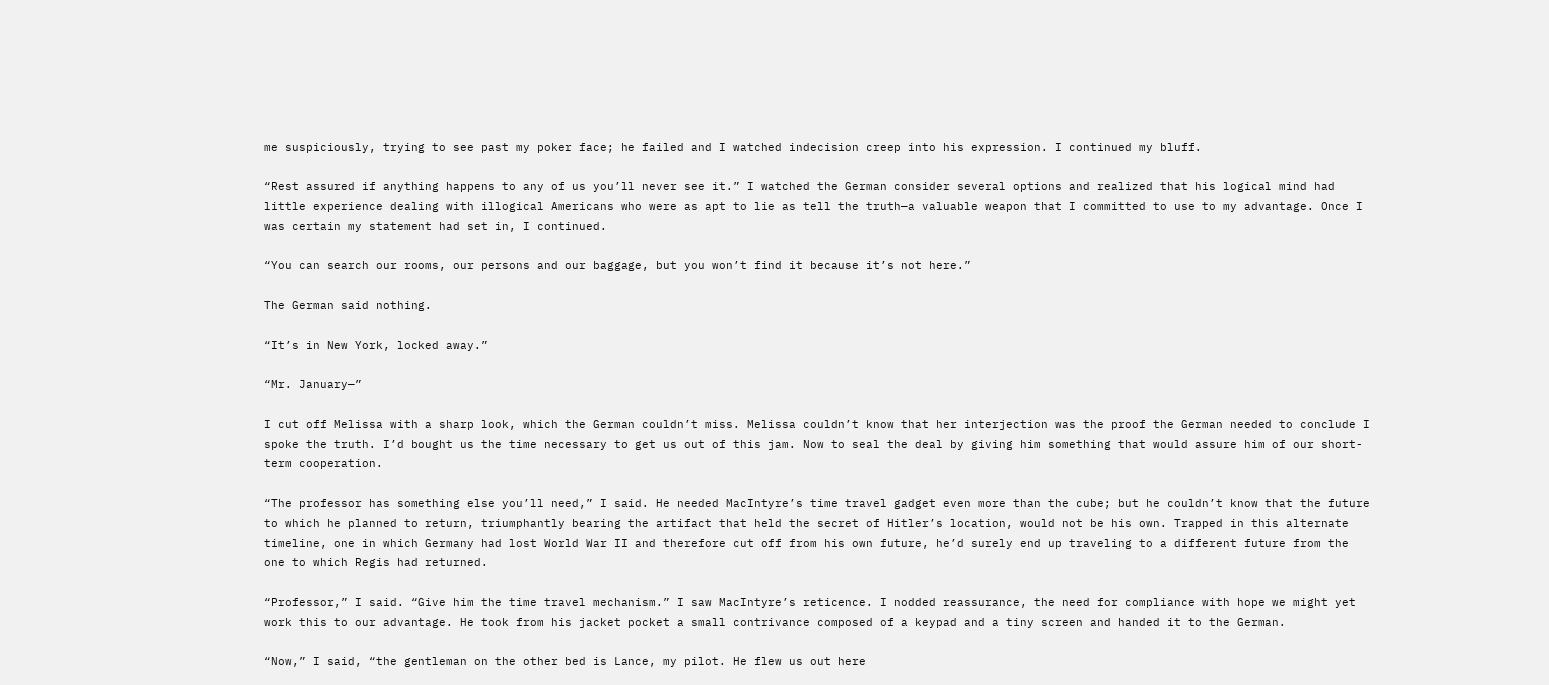me suspiciously, trying to see past my poker face; he failed and I watched indecision creep into his expression. I continued my bluff.

“Rest assured if anything happens to any of us you’ll never see it.” I watched the German consider several options and realized that his logical mind had little experience dealing with illogical Americans who were as apt to lie as tell the truth—a valuable weapon that I committed to use to my advantage. Once I was certain my statement had set in, I continued.

“You can search our rooms, our persons and our baggage, but you won’t find it because it’s not here.”

The German said nothing.

“It’s in New York, locked away.”

“Mr. January—”

I cut off Melissa with a sharp look, which the German couldn’t miss. Melissa couldn’t know that her interjection was the proof the German needed to conclude I spoke the truth. I’d bought us the time necessary to get us out of this jam. Now to seal the deal by giving him something that would assure him of our short-term cooperation.

“The professor has something else you’ll need,” I said. He needed MacIntyre’s time travel gadget even more than the cube; but he couldn’t know that the future to which he planned to return, triumphantly bearing the artifact that held the secret of Hitler’s location, would not be his own. Trapped in this alternate timeline, one in which Germany had lost World War II and therefore cut off from his own future, he’d surely end up traveling to a different future from the one to which Regis had returned.

“Professor,” I said. “Give him the time travel mechanism.” I saw MacIntyre’s reticence. I nodded reassurance, the need for compliance with hope we might yet work this to our advantage. He took from his jacket pocket a small contrivance composed of a keypad and a tiny screen and handed it to the German.

“Now,” I said, “the gentleman on the other bed is Lance, my pilot. He flew us out here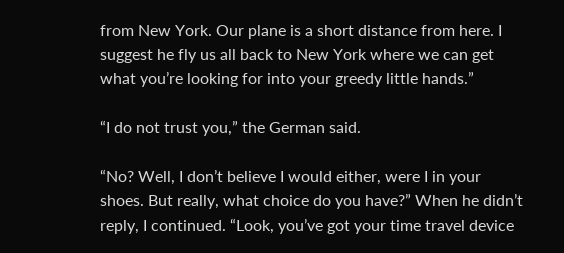from New York. Our plane is a short distance from here. I suggest he fly us all back to New York where we can get what you’re looking for into your greedy little hands.”

“I do not trust you,” the German said.

“No? Well, I don’t believe I would either, were I in your shoes. But really, what choice do you have?” When he didn’t reply, I continued. “Look, you’ve got your time travel device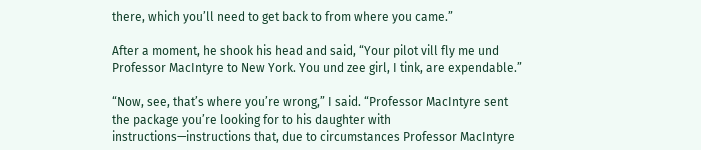there, which you’ll need to get back to from where you came.”

After a moment, he shook his head and said, “Your pilot vill fly me und Professor MacIntyre to New York. You und zee girl, I tink, are expendable.”

“Now, see, that’s where you’re wrong,” I said. “Professor MacIntyre sent the package you’re looking for to his daughter with instructions—instructions that, due to circumstances Professor MacIntyre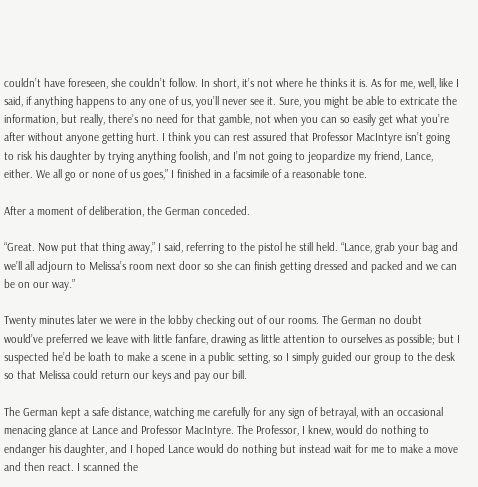couldn’t have foreseen, she couldn’t follow. In short, it’s not where he thinks it is. As for me, well, like I said, if anything happens to any one of us, you’ll never see it. Sure, you might be able to extricate the information, but really, there’s no need for that gamble, not when you can so easily get what you’re after without anyone getting hurt. I think you can rest assured that Professor MacIntyre isn’t going to risk his daughter by trying anything foolish, and I’m not going to jeopardize my friend, Lance, either. We all go or none of us goes,” I finished in a facsimile of a reasonable tone.

After a moment of deliberation, the German conceded.

“Great. Now put that thing away,” I said, referring to the pistol he still held. “Lance, grab your bag and we’ll all adjourn to Melissa’s room next door so she can finish getting dressed and packed and we can be on our way.”

Twenty minutes later we were in the lobby checking out of our rooms. The German no doubt would’ve preferred we leave with little fanfare, drawing as little attention to ourselves as possible; but I suspected he’d be loath to make a scene in a public setting, so I simply guided our group to the desk so that Melissa could return our keys and pay our bill.

The German kept a safe distance, watching me carefully for any sign of betrayal, with an occasional menacing glance at Lance and Professor MacIntyre. The Professor, I knew, would do nothing to endanger his daughter, and I hoped Lance would do nothing but instead wait for me to make a move and then react. I scanned the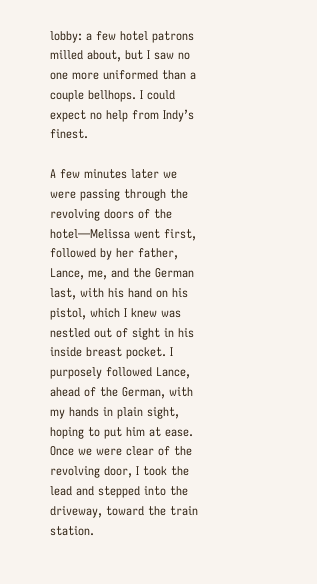lobby: a few hotel patrons milled about, but I saw no one more uniformed than a couple bellhops. I could expect no help from Indy’s finest.

A few minutes later we were passing through the revolving doors of the hotel—Melissa went first, followed by her father, Lance, me, and the German last, with his hand on his pistol, which I knew was nestled out of sight in his inside breast pocket. I purposely followed Lance, ahead of the German, with my hands in plain sight, hoping to put him at ease. Once we were clear of the revolving door, I took the lead and stepped into the driveway, toward the train station.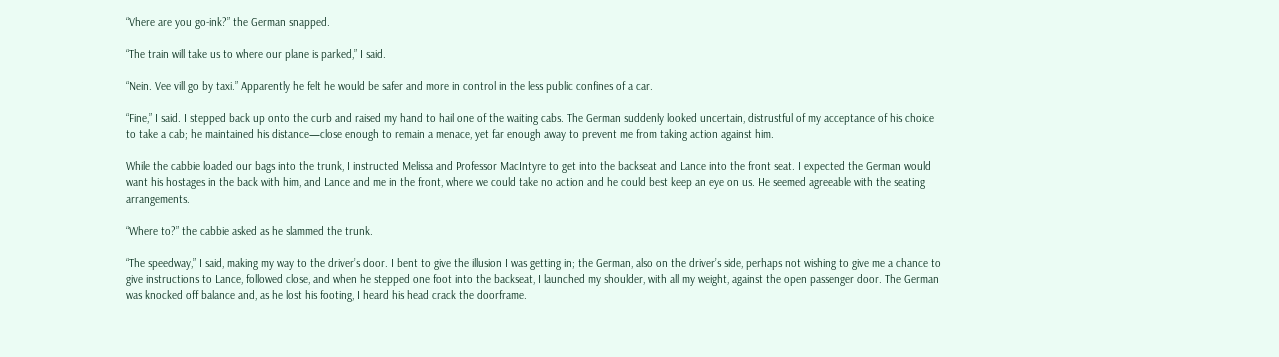“Vhere are you go-ink?” the German snapped.

“The train will take us to where our plane is parked,” I said.

“Nein. Vee vill go by taxi.” Apparently he felt he would be safer and more in control in the less public confines of a car.

“Fine,” I said. I stepped back up onto the curb and raised my hand to hail one of the waiting cabs. The German suddenly looked uncertain, distrustful of my acceptance of his choice to take a cab; he maintained his distance—close enough to remain a menace, yet far enough away to prevent me from taking action against him.

While the cabbie loaded our bags into the trunk, I instructed Melissa and Professor MacIntyre to get into the backseat and Lance into the front seat. I expected the German would want his hostages in the back with him, and Lance and me in the front, where we could take no action and he could best keep an eye on us. He seemed agreeable with the seating arrangements.

“Where to?” the cabbie asked as he slammed the trunk.

“The speedway,” I said, making my way to the driver’s door. I bent to give the illusion I was getting in; the German, also on the driver’s side, perhaps not wishing to give me a chance to give instructions to Lance, followed close, and when he stepped one foot into the backseat, I launched my shoulder, with all my weight, against the open passenger door. The German was knocked off balance and, as he lost his footing, I heard his head crack the doorframe.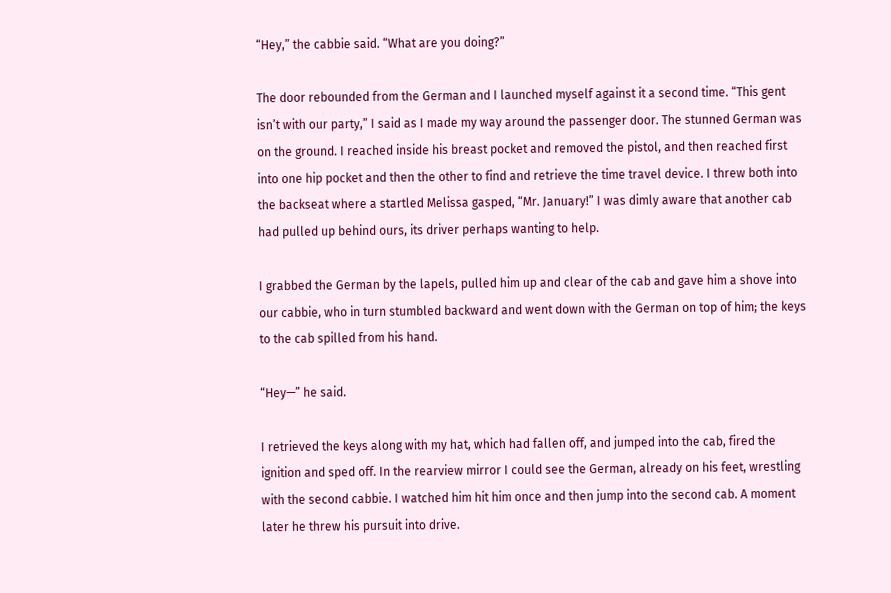“Hey,” the cabbie said. “What are you doing?”

The door rebounded from the German and I launched myself against it a second time. “This gent isn’t with our party,” I said as I made my way around the passenger door. The stunned German was on the ground. I reached inside his breast pocket and removed the pistol, and then reached first into one hip pocket and then the other to find and retrieve the time travel device. I threw both into the backseat where a startled Melissa gasped, “Mr. January!” I was dimly aware that another cab had pulled up behind ours, its driver perhaps wanting to help.

I grabbed the German by the lapels, pulled him up and clear of the cab and gave him a shove into our cabbie, who in turn stumbled backward and went down with the German on top of him; the keys to the cab spilled from his hand.

“Hey—” he said.

I retrieved the keys along with my hat, which had fallen off, and jumped into the cab, fired the ignition and sped off. In the rearview mirror I could see the German, already on his feet, wrestling with the second cabbie. I watched him hit him once and then jump into the second cab. A moment later he threw his pursuit into drive.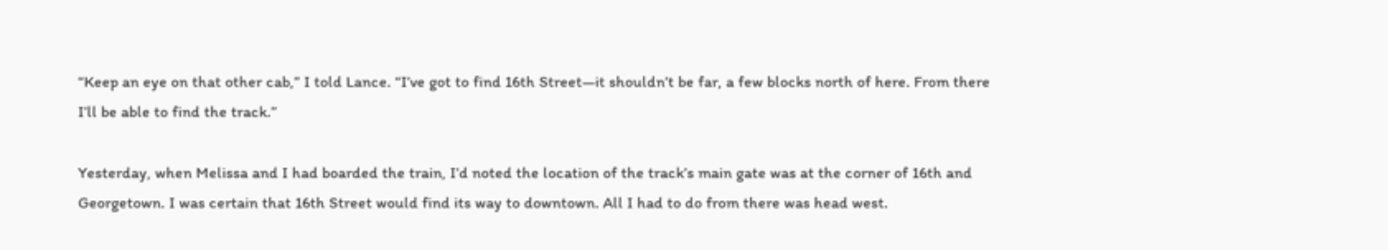“Keep an eye on that other cab,” I told Lance. “I’ve got to find 16th Street—it shouldn’t be far, a few blocks north of here. From there I’ll be able to find the track.”

Yesterday, when Melissa and I had boarded the train, I’d noted the location of the track’s main gate was at the corner of 16th and Georgetown. I was certain that 16th Street would find its way to downtown. All I had to do from there was head west.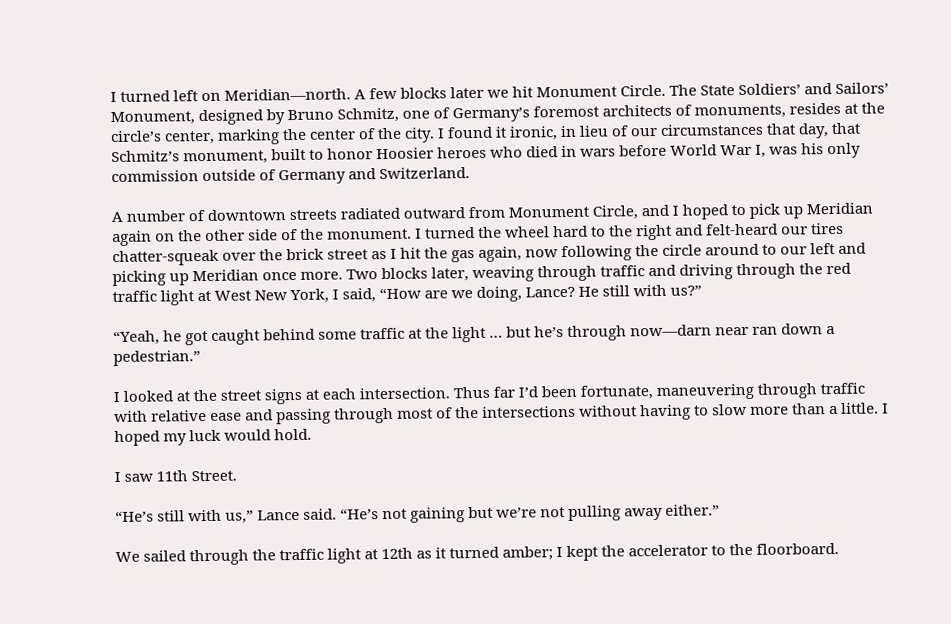I turned left on Meridian—north. A few blocks later we hit Monument Circle. The State Soldiers’ and Sailors’ Monument, designed by Bruno Schmitz, one of Germany’s foremost architects of monuments, resides at the circle’s center, marking the center of the city. I found it ironic, in lieu of our circumstances that day, that Schmitz’s monument, built to honor Hoosier heroes who died in wars before World War I, was his only commission outside of Germany and Switzerland.

A number of downtown streets radiated outward from Monument Circle, and I hoped to pick up Meridian again on the other side of the monument. I turned the wheel hard to the right and felt-heard our tires chatter-squeak over the brick street as I hit the gas again, now following the circle around to our left and picking up Meridian once more. Two blocks later, weaving through traffic and driving through the red traffic light at West New York, I said, “How are we doing, Lance? He still with us?”

“Yeah, he got caught behind some traffic at the light … but he’s through now—darn near ran down a pedestrian.”

I looked at the street signs at each intersection. Thus far I’d been fortunate, maneuvering through traffic with relative ease and passing through most of the intersections without having to slow more than a little. I hoped my luck would hold.

I saw 11th Street.

“He’s still with us,” Lance said. “He’s not gaining but we’re not pulling away either.”

We sailed through the traffic light at 12th as it turned amber; I kept the accelerator to the floorboard.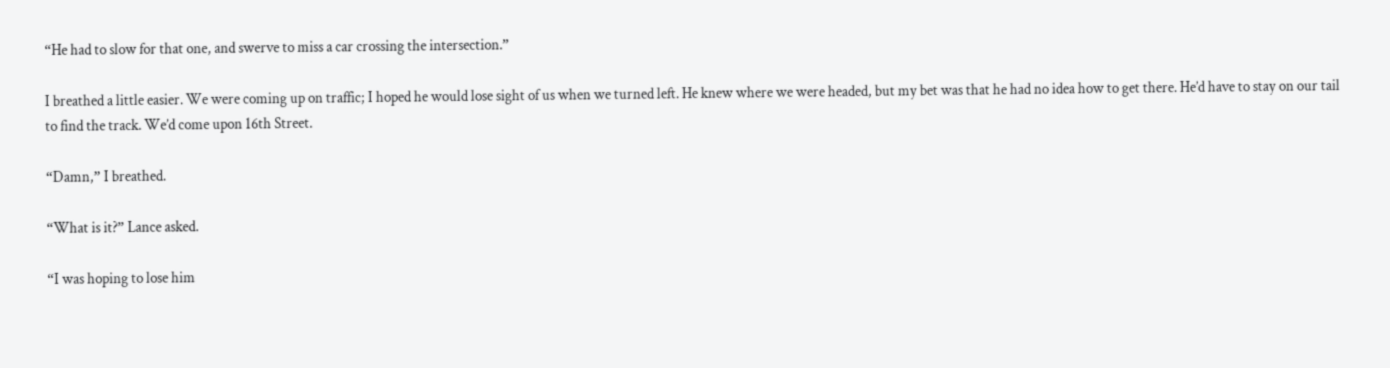“He had to slow for that one, and swerve to miss a car crossing the intersection.”

I breathed a little easier. We were coming up on traffic; I hoped he would lose sight of us when we turned left. He knew where we were headed, but my bet was that he had no idea how to get there. He’d have to stay on our tail to find the track. We’d come upon 16th Street.

“Damn,” I breathed.

“What is it?” Lance asked.

“I was hoping to lose him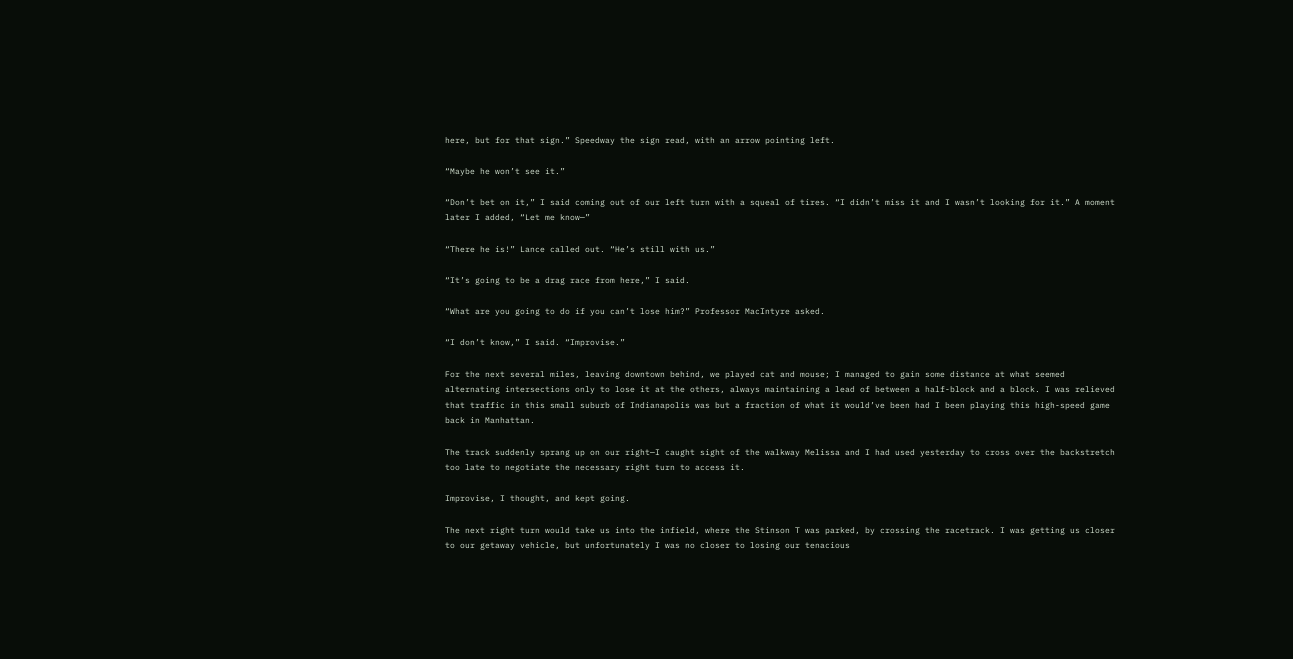here, but for that sign.” Speedway the sign read, with an arrow pointing left.

“Maybe he won’t see it.”

“Don’t bet on it,” I said coming out of our left turn with a squeal of tires. “I didn’t miss it and I wasn’t looking for it.” A moment later I added, “Let me know—”

“There he is!” Lance called out. “He’s still with us.”

“It’s going to be a drag race from here,” I said.

“What are you going to do if you can’t lose him?” Professor MacIntyre asked.

“I don’t know,” I said. “Improvise.”

For the next several miles, leaving downtown behind, we played cat and mouse; I managed to gain some distance at what seemed alternating intersections only to lose it at the others, always maintaining a lead of between a half-block and a block. I was relieved that traffic in this small suburb of Indianapolis was but a fraction of what it would’ve been had I been playing this high-speed game back in Manhattan.

The track suddenly sprang up on our right—I caught sight of the walkway Melissa and I had used yesterday to cross over the backstretch too late to negotiate the necessary right turn to access it.

Improvise, I thought, and kept going.

The next right turn would take us into the infield, where the Stinson T was parked, by crossing the racetrack. I was getting us closer to our getaway vehicle, but unfortunately I was no closer to losing our tenacious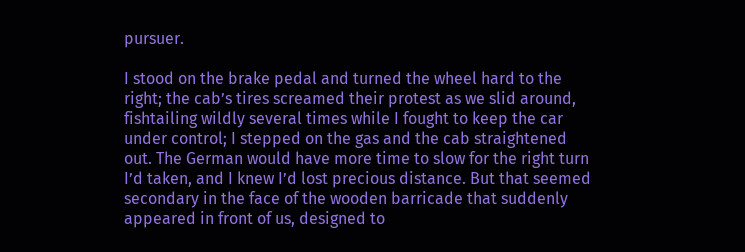pursuer.

I stood on the brake pedal and turned the wheel hard to the right; the cab’s tires screamed their protest as we slid around, fishtailing wildly several times while I fought to keep the car under control; I stepped on the gas and the cab straightened out. The German would have more time to slow for the right turn I’d taken, and I knew I’d lost precious distance. But that seemed secondary in the face of the wooden barricade that suddenly appeared in front of us, designed to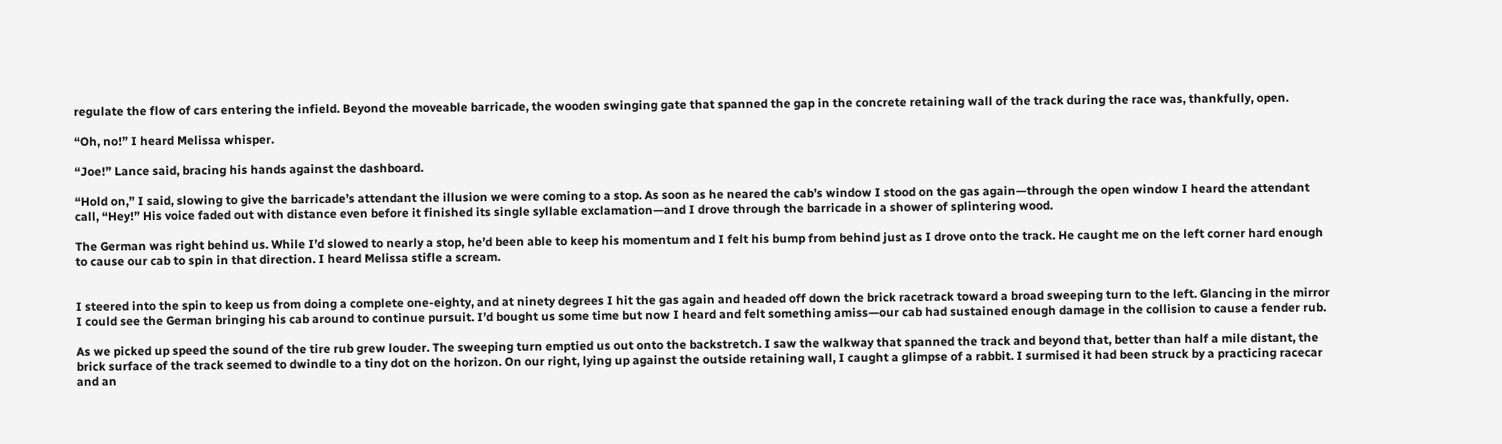regulate the flow of cars entering the infield. Beyond the moveable barricade, the wooden swinging gate that spanned the gap in the concrete retaining wall of the track during the race was, thankfully, open.

“Oh, no!” I heard Melissa whisper.

“Joe!” Lance said, bracing his hands against the dashboard.

“Hold on,” I said, slowing to give the barricade’s attendant the illusion we were coming to a stop. As soon as he neared the cab’s window I stood on the gas again—through the open window I heard the attendant call, “Hey!” His voice faded out with distance even before it finished its single syllable exclamation—and I drove through the barricade in a shower of splintering wood.

The German was right behind us. While I’d slowed to nearly a stop, he’d been able to keep his momentum and I felt his bump from behind just as I drove onto the track. He caught me on the left corner hard enough to cause our cab to spin in that direction. I heard Melissa stifle a scream.


I steered into the spin to keep us from doing a complete one-eighty, and at ninety degrees I hit the gas again and headed off down the brick racetrack toward a broad sweeping turn to the left. Glancing in the mirror I could see the German bringing his cab around to continue pursuit. I’d bought us some time but now I heard and felt something amiss—our cab had sustained enough damage in the collision to cause a fender rub.

As we picked up speed the sound of the tire rub grew louder. The sweeping turn emptied us out onto the backstretch. I saw the walkway that spanned the track and beyond that, better than half a mile distant, the brick surface of the track seemed to dwindle to a tiny dot on the horizon. On our right, lying up against the outside retaining wall, I caught a glimpse of a rabbit. I surmised it had been struck by a practicing racecar and an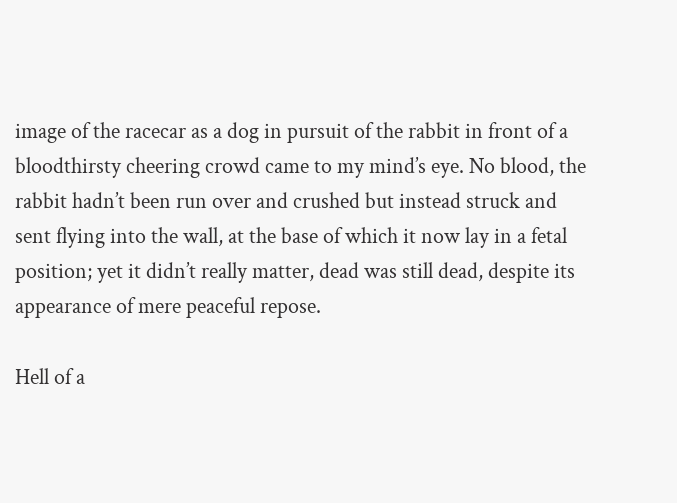image of the racecar as a dog in pursuit of the rabbit in front of a bloodthirsty cheering crowd came to my mind’s eye. No blood, the rabbit hadn’t been run over and crushed but instead struck and sent flying into the wall, at the base of which it now lay in a fetal position; yet it didn’t really matter, dead was still dead, despite its appearance of mere peaceful repose.

Hell of a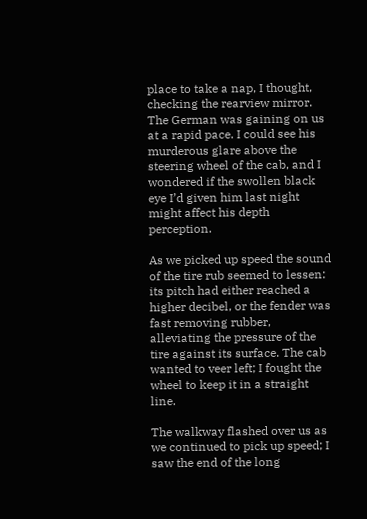place to take a nap, I thought, checking the rearview mirror. The German was gaining on us at a rapid pace. I could see his murderous glare above the steering wheel of the cab, and I wondered if the swollen black eye I’d given him last night might affect his depth perception.

As we picked up speed the sound of the tire rub seemed to lessen: its pitch had either reached a higher decibel, or the fender was fast removing rubber, alleviating the pressure of the tire against its surface. The cab wanted to veer left; I fought the wheel to keep it in a straight line.

The walkway flashed over us as we continued to pick up speed; I saw the end of the long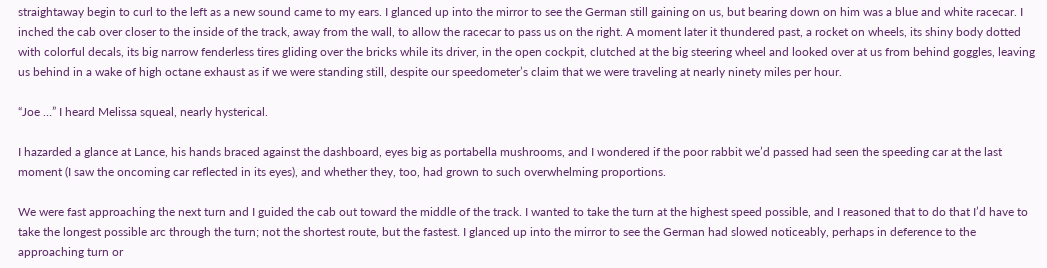straightaway begin to curl to the left as a new sound came to my ears. I glanced up into the mirror to see the German still gaining on us, but bearing down on him was a blue and white racecar. I inched the cab over closer to the inside of the track, away from the wall, to allow the racecar to pass us on the right. A moment later it thundered past, a rocket on wheels, its shiny body dotted with colorful decals, its big narrow fenderless tires gliding over the bricks while its driver, in the open cockpit, clutched at the big steering wheel and looked over at us from behind goggles, leaving us behind in a wake of high octane exhaust as if we were standing still, despite our speedometer’s claim that we were traveling at nearly ninety miles per hour.

“Joe …” I heard Melissa squeal, nearly hysterical.

I hazarded a glance at Lance, his hands braced against the dashboard, eyes big as portabella mushrooms, and I wondered if the poor rabbit we’d passed had seen the speeding car at the last moment (I saw the oncoming car reflected in its eyes), and whether they, too, had grown to such overwhelming proportions.

We were fast approaching the next turn and I guided the cab out toward the middle of the track. I wanted to take the turn at the highest speed possible, and I reasoned that to do that I’d have to take the longest possible arc through the turn; not the shortest route, but the fastest. I glanced up into the mirror to see the German had slowed noticeably, perhaps in deference to the approaching turn or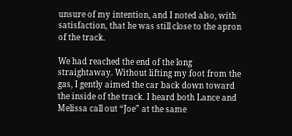unsure of my intention, and I noted also, with satisfaction, that he was still close to the apron of the track.

We had reached the end of the long straightaway. Without lifting my foot from the gas, I gently aimed the car back down toward the inside of the track. I heard both Lance and Melissa call out “Joe” at the same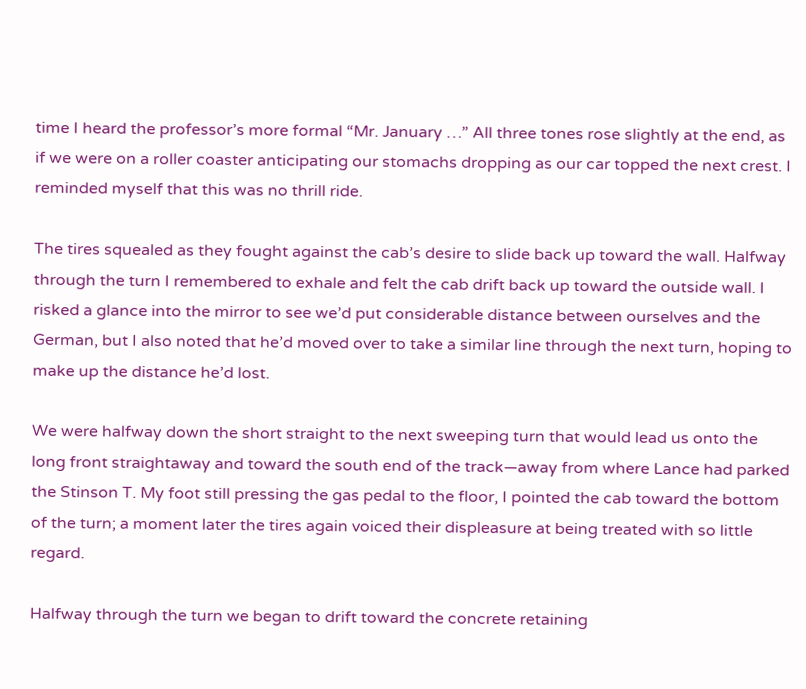time I heard the professor’s more formal “Mr. January …” All three tones rose slightly at the end, as if we were on a roller coaster anticipating our stomachs dropping as our car topped the next crest. I reminded myself that this was no thrill ride.

The tires squealed as they fought against the cab’s desire to slide back up toward the wall. Halfway through the turn I remembered to exhale and felt the cab drift back up toward the outside wall. I risked a glance into the mirror to see we’d put considerable distance between ourselves and the German, but I also noted that he’d moved over to take a similar line through the next turn, hoping to make up the distance he’d lost.

We were halfway down the short straight to the next sweeping turn that would lead us onto the long front straightaway and toward the south end of the track—away from where Lance had parked the Stinson T. My foot still pressing the gas pedal to the floor, I pointed the cab toward the bottom of the turn; a moment later the tires again voiced their displeasure at being treated with so little regard.

Halfway through the turn we began to drift toward the concrete retaining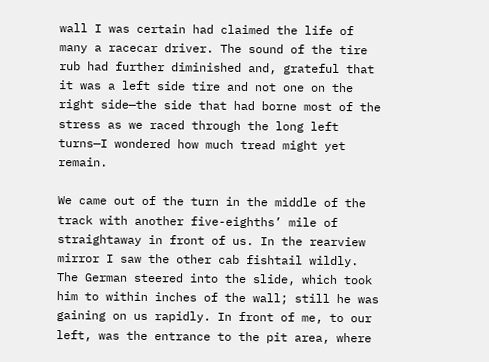wall I was certain had claimed the life of many a racecar driver. The sound of the tire rub had further diminished and, grateful that it was a left side tire and not one on the right side—the side that had borne most of the stress as we raced through the long left turns—I wondered how much tread might yet remain.

We came out of the turn in the middle of the track with another five-eighths’ mile of straightaway in front of us. In the rearview mirror I saw the other cab fishtail wildly. The German steered into the slide, which took him to within inches of the wall; still he was gaining on us rapidly. In front of me, to our left, was the entrance to the pit area, where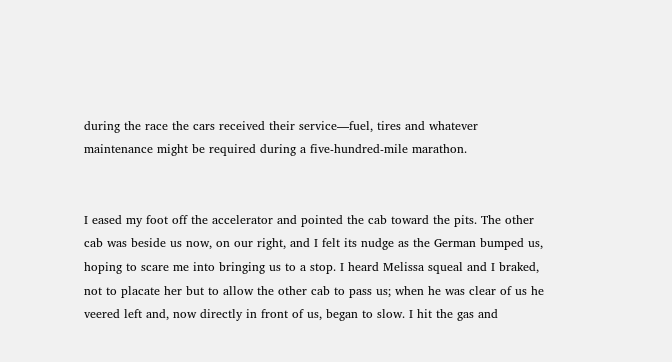during the race the cars received their service—fuel, tires and whatever maintenance might be required during a five-hundred-mile marathon.


I eased my foot off the accelerator and pointed the cab toward the pits. The other cab was beside us now, on our right, and I felt its nudge as the German bumped us, hoping to scare me into bringing us to a stop. I heard Melissa squeal and I braked, not to placate her but to allow the other cab to pass us; when he was clear of us he veered left and, now directly in front of us, began to slow. I hit the gas and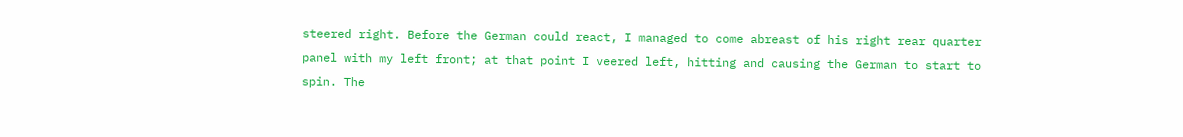steered right. Before the German could react, I managed to come abreast of his right rear quarter panel with my left front; at that point I veered left, hitting and causing the German to start to spin. The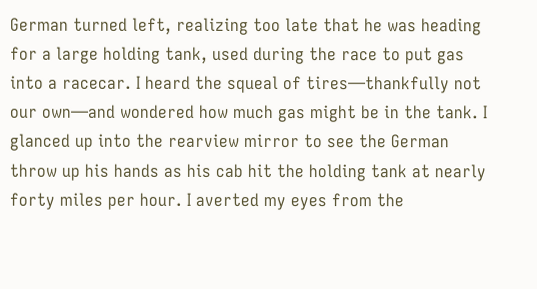German turned left, realizing too late that he was heading for a large holding tank, used during the race to put gas into a racecar. I heard the squeal of tires—thankfully not our own—and wondered how much gas might be in the tank. I glanced up into the rearview mirror to see the German throw up his hands as his cab hit the holding tank at nearly forty miles per hour. I averted my eyes from the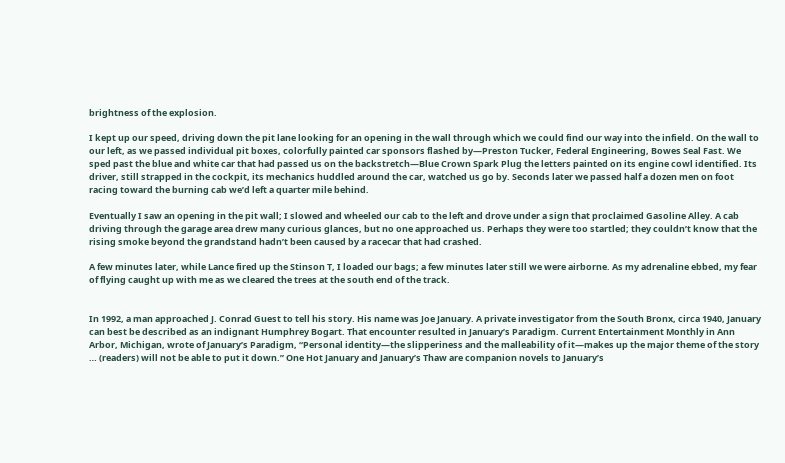brightness of the explosion.

I kept up our speed, driving down the pit lane looking for an opening in the wall through which we could find our way into the infield. On the wall to our left, as we passed individual pit boxes, colorfully painted car sponsors flashed by—Preston Tucker, Federal Engineering, Bowes Seal Fast. We sped past the blue and white car that had passed us on the backstretch—Blue Crown Spark Plug the letters painted on its engine cowl identified. Its driver, still strapped in the cockpit, its mechanics huddled around the car, watched us go by. Seconds later we passed half a dozen men on foot racing toward the burning cab we’d left a quarter mile behind.

Eventually I saw an opening in the pit wall; I slowed and wheeled our cab to the left and drove under a sign that proclaimed Gasoline Alley. A cab driving through the garage area drew many curious glances, but no one approached us. Perhaps they were too startled; they couldn’t know that the rising smoke beyond the grandstand hadn’t been caused by a racecar that had crashed.

A few minutes later, while Lance fired up the Stinson T, I loaded our bags; a few minutes later still we were airborne. As my adrenaline ebbed, my fear of flying caught up with me as we cleared the trees at the south end of the track.


In 1992, a man approached J. Conrad Guest to tell his story. His name was Joe January. A private investigator from the South Bronx, circa 1940, January can best be described as an indignant Humphrey Bogart. That encounter resulted in January’s Paradigm. Current Entertainment Monthly in Ann Arbor, Michigan, wrote of January’s Paradigm, “Personal identity—the slipperiness and the malleability of it—makes up the major theme of the story … (readers) will not be able to put it down.” One Hot January and January’s Thaw are companion novels to January’s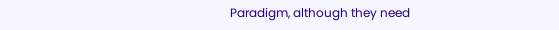Paradigm, although they need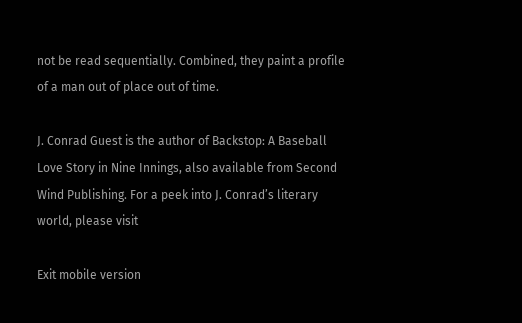not be read sequentially. Combined, they paint a profile of a man out of place out of time.

J. Conrad Guest is the author of Backstop: A Baseball Love Story in Nine Innings, also available from Second Wind Publishing. For a peek into J. Conrad’s literary world, please visit

Exit mobile version